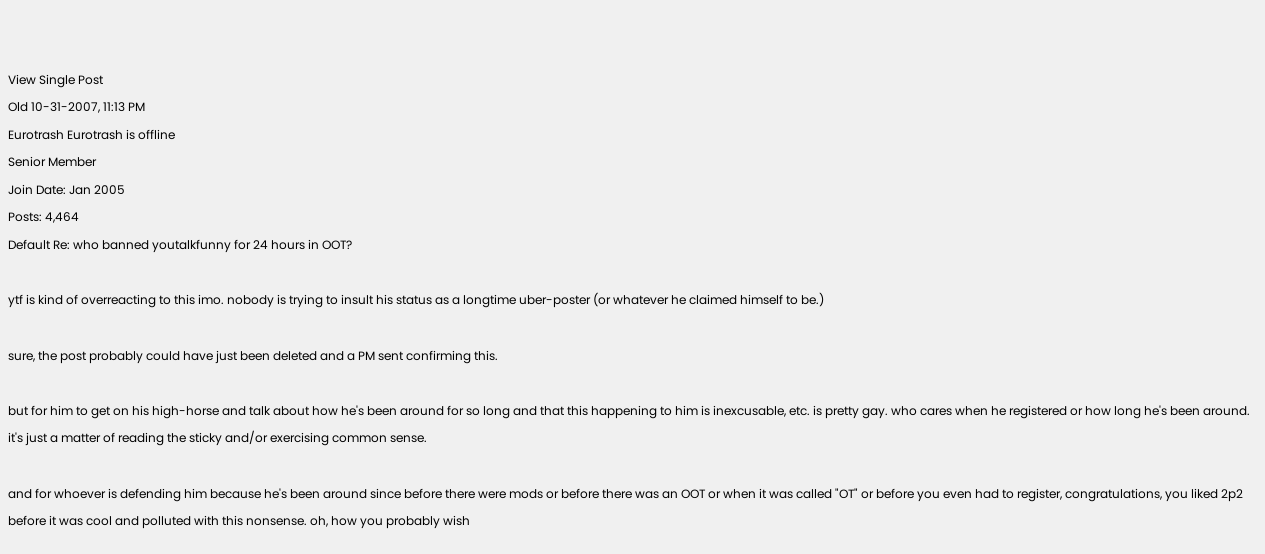View Single Post
Old 10-31-2007, 11:13 PM
Eurotrash Eurotrash is offline
Senior Member
Join Date: Jan 2005
Posts: 4,464
Default Re: who banned youtalkfunny for 24 hours in OOT?

ytf is kind of overreacting to this imo. nobody is trying to insult his status as a longtime uber-poster (or whatever he claimed himself to be.)

sure, the post probably could have just been deleted and a PM sent confirming this.

but for him to get on his high-horse and talk about how he's been around for so long and that this happening to him is inexcusable, etc. is pretty gay. who cares when he registered or how long he's been around. it's just a matter of reading the sticky and/or exercising common sense.

and for whoever is defending him because he's been around since before there were mods or before there was an OOT or when it was called "OT" or before you even had to register, congratulations, you liked 2p2 before it was cool and polluted with this nonsense. oh, how you probably wish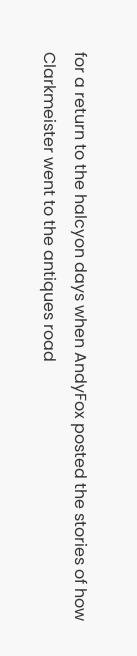for a return to the halcyon days when AndyFox posted the stories of how Clarkmeister went to the antiques road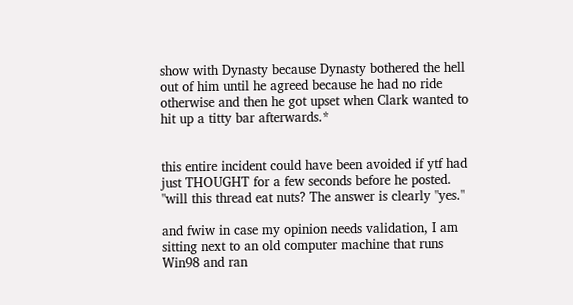show with Dynasty because Dynasty bothered the hell out of him until he agreed because he had no ride otherwise and then he got upset when Clark wanted to hit up a titty bar afterwards.*


this entire incident could have been avoided if ytf had just THOUGHT for a few seconds before he posted. "will this thread eat nuts? The answer is clearly "yes."

and fwiw in case my opinion needs validation, I am sitting next to an old computer machine that runs Win98 and ran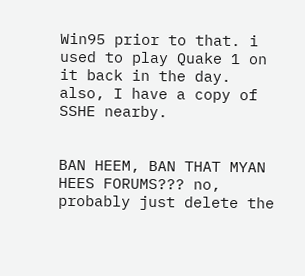Win95 prior to that. i used to play Quake 1 on it back in the day. also, I have a copy of SSHE nearby.


BAN HEEM, BAN THAT MYAN HEES FORUMS??? no, probably just delete the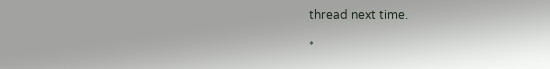thread next time.

*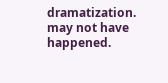dramatization. may not have happened.